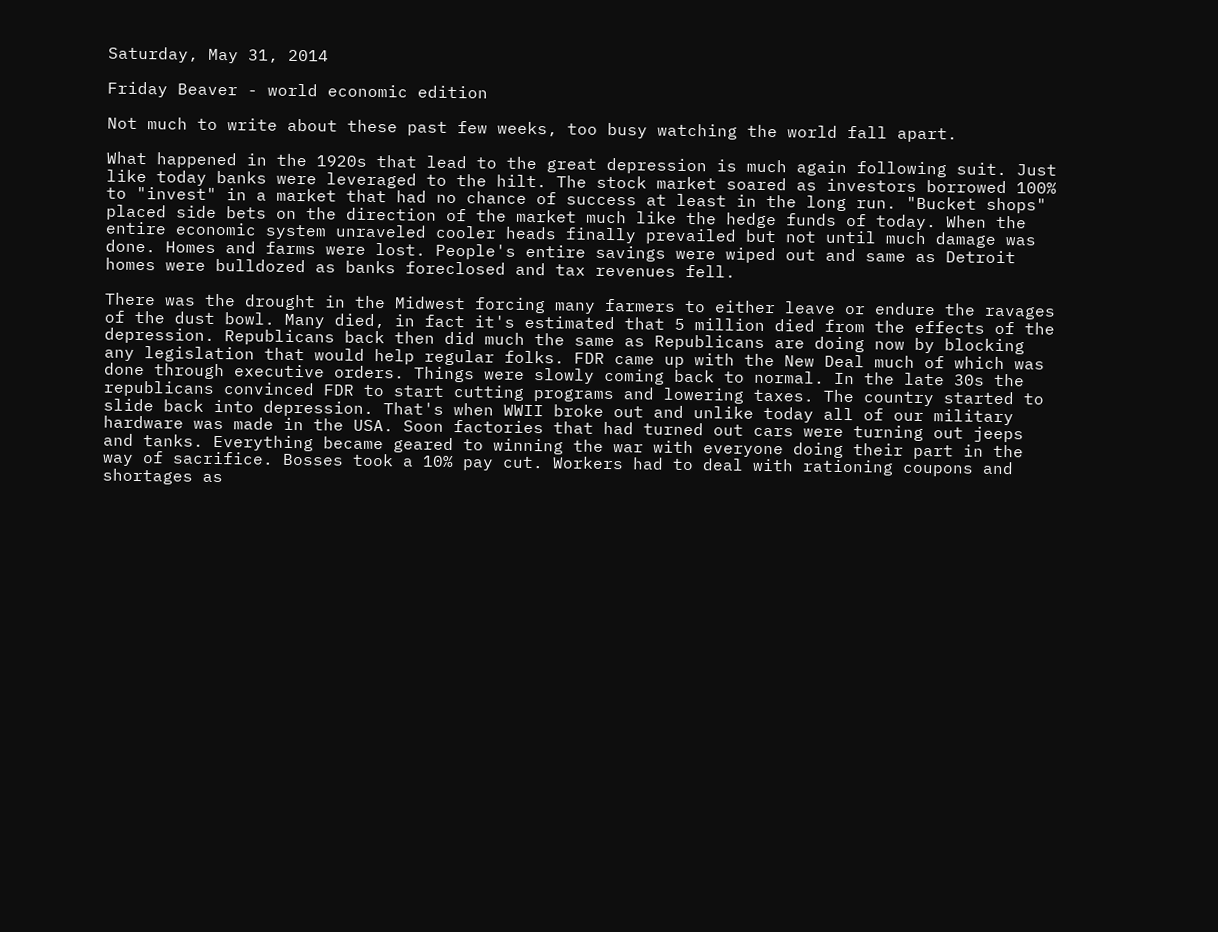Saturday, May 31, 2014

Friday Beaver - world economic edition

Not much to write about these past few weeks, too busy watching the world fall apart.

What happened in the 1920s that lead to the great depression is much again following suit. Just like today banks were leveraged to the hilt. The stock market soared as investors borrowed 100% to "invest" in a market that had no chance of success at least in the long run. "Bucket shops" placed side bets on the direction of the market much like the hedge funds of today. When the entire economic system unraveled cooler heads finally prevailed but not until much damage was done. Homes and farms were lost. People's entire savings were wiped out and same as Detroit homes were bulldozed as banks foreclosed and tax revenues fell.

There was the drought in the Midwest forcing many farmers to either leave or endure the ravages of the dust bowl. Many died, in fact it's estimated that 5 million died from the effects of the depression. Republicans back then did much the same as Republicans are doing now by blocking any legislation that would help regular folks. FDR came up with the New Deal much of which was done through executive orders. Things were slowly coming back to normal. In the late 30s the republicans convinced FDR to start cutting programs and lowering taxes. The country started to slide back into depression. That's when WWII broke out and unlike today all of our military hardware was made in the USA. Soon factories that had turned out cars were turning out jeeps and tanks. Everything became geared to winning the war with everyone doing their part in the way of sacrifice. Bosses took a 10% pay cut. Workers had to deal with rationing coupons and shortages as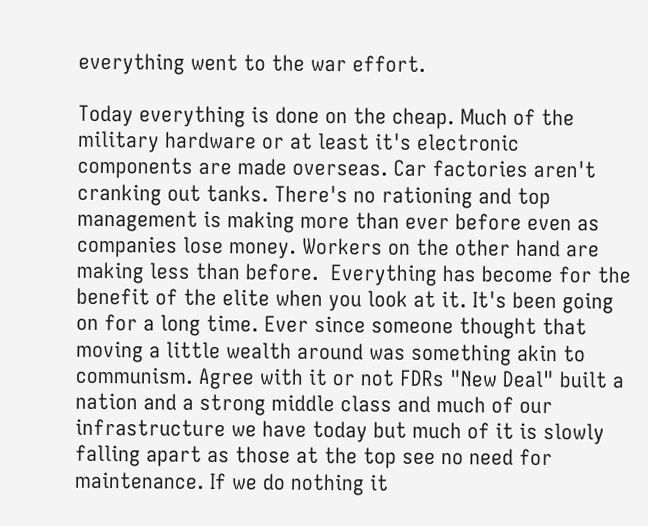everything went to the war effort.

Today everything is done on the cheap. Much of the military hardware or at least it's electronic components are made overseas. Car factories aren't cranking out tanks. There's no rationing and top management is making more than ever before even as companies lose money. Workers on the other hand are making less than before.  Everything has become for the benefit of the elite when you look at it. It's been going on for a long time. Ever since someone thought that moving a little wealth around was something akin to communism. Agree with it or not FDRs "New Deal" built a nation and a strong middle class and much of our infrastructure we have today but much of it is slowly falling apart as those at the top see no need for maintenance. If we do nothing it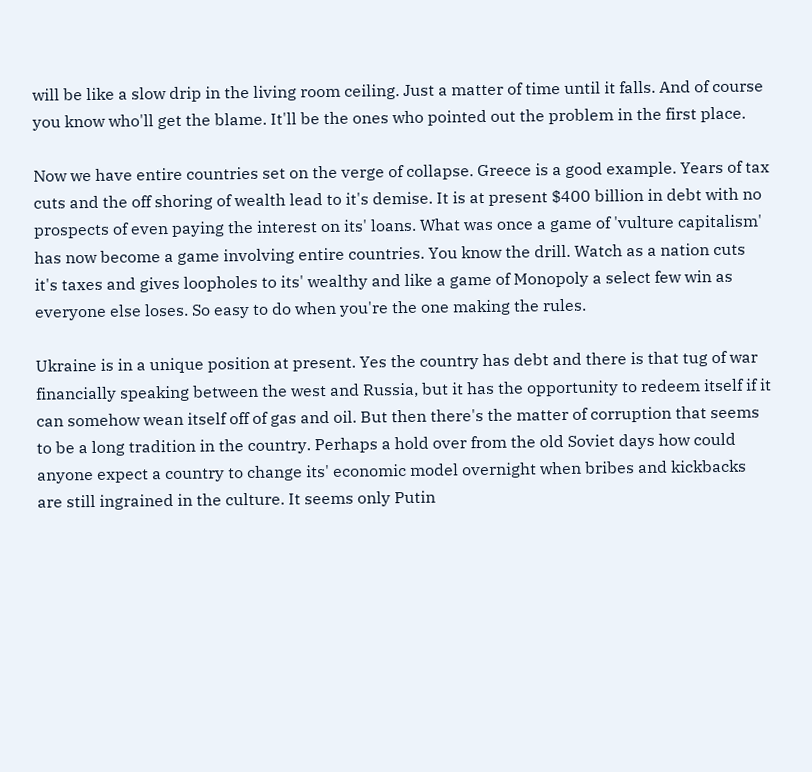will be like a slow drip in the living room ceiling. Just a matter of time until it falls. And of course you know who'll get the blame. It'll be the ones who pointed out the problem in the first place.

Now we have entire countries set on the verge of collapse. Greece is a good example. Years of tax cuts and the off shoring of wealth lead to it's demise. It is at present $400 billion in debt with no prospects of even paying the interest on its' loans. What was once a game of 'vulture capitalism' has now become a game involving entire countries. You know the drill. Watch as a nation cuts it's taxes and gives loopholes to its' wealthy and like a game of Monopoly a select few win as everyone else loses. So easy to do when you're the one making the rules.

Ukraine is in a unique position at present. Yes the country has debt and there is that tug of war financially speaking between the west and Russia, but it has the opportunity to redeem itself if it can somehow wean itself off of gas and oil. But then there's the matter of corruption that seems to be a long tradition in the country. Perhaps a hold over from the old Soviet days how could anyone expect a country to change its' economic model overnight when bribes and kickbacks are still ingrained in the culture. It seems only Putin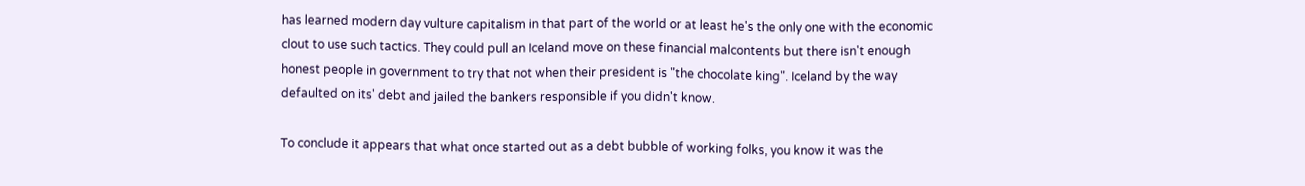has learned modern day vulture capitalism in that part of the world or at least he's the only one with the economic clout to use such tactics. They could pull an Iceland move on these financial malcontents but there isn't enough honest people in government to try that not when their president is "the chocolate king". Iceland by the way defaulted on its' debt and jailed the bankers responsible if you didn't know.

To conclude it appears that what once started out as a debt bubble of working folks, you know it was the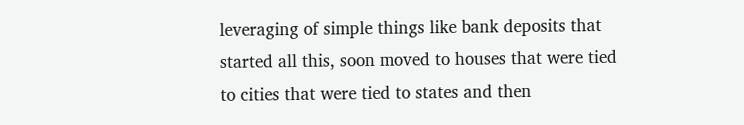leveraging of simple things like bank deposits that started all this, soon moved to houses that were tied to cities that were tied to states and then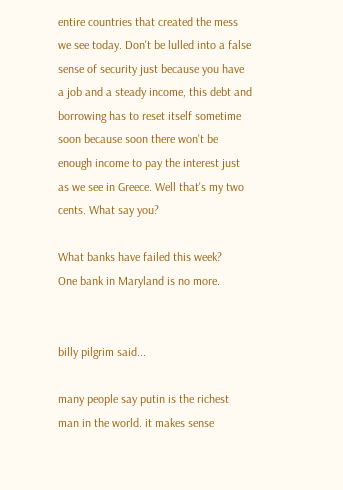entire countries that created the mess we see today. Don't be lulled into a false sense of security just because you have a job and a steady income, this debt and borrowing has to reset itself sometime soon because soon there won't be enough income to pay the interest just as we see in Greece. Well that's my two cents. What say you?

What banks have failed this week?
One bank in Maryland is no more.


billy pilgrim said...

many people say putin is the richest man in the world. it makes sense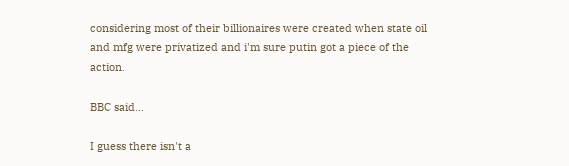considering most of their billionaires were created when state oil and mfg were privatized and i'm sure putin got a piece of the action.

BBC said...

I guess there isn't a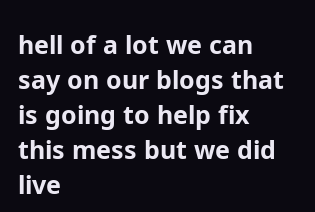hell of a lot we can say on our blogs that is going to help fix this mess but we did live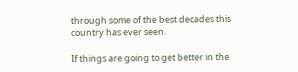through some of the best decades this country has ever seen.

If things are going to get better in the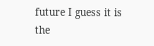future I guess it is the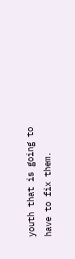youth that is going to have to fix them.